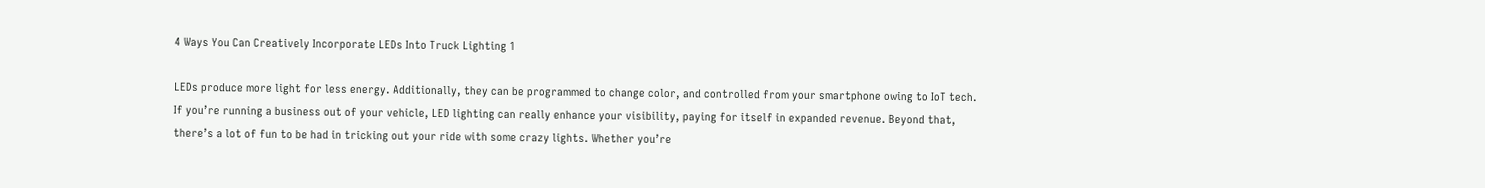4 Ways You Can Creatively Incorporate LEDs Into Truck Lighting 1

LEDs produce more light for less energy. Additionally, they can be programmed to change color, and controlled from your smartphone owing to IoT tech. If you’re running a business out of your vehicle, LED lighting can really enhance your visibility, paying for itself in expanded revenue. Beyond that, there’s a lot of fun to be had in tricking out your ride with some crazy lights. Whether you’re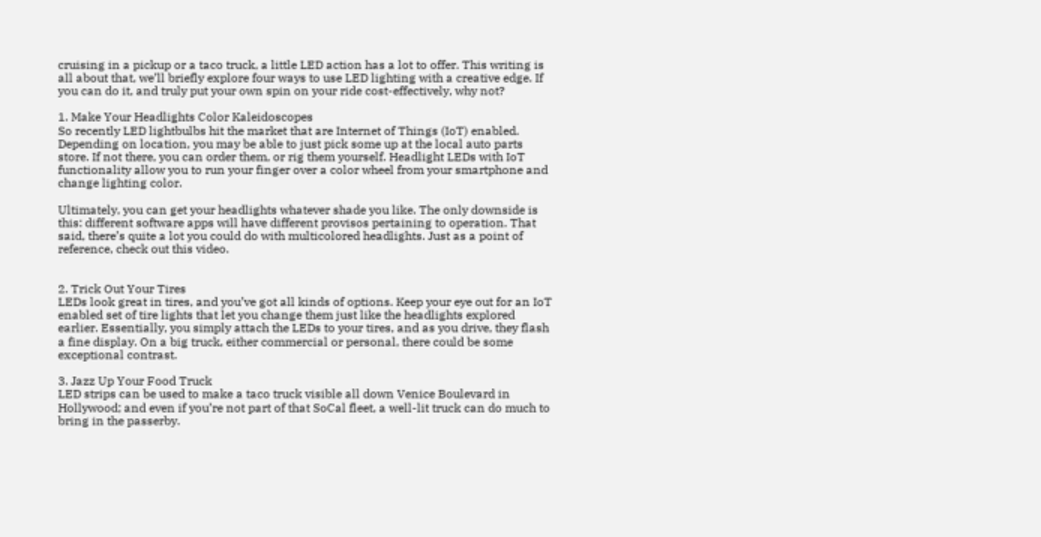cruising in a pickup or a taco truck, a little LED action has a lot to offer. This writing is all about that, we’ll briefly explore four ways to use LED lighting with a creative edge. If you can do it, and truly put your own spin on your ride cost-effectively, why not?

1. Make Your Headlights Color Kaleidoscopes
So recently LED lightbulbs hit the market that are Internet of Things (IoT) enabled. Depending on location, you may be able to just pick some up at the local auto parts store. If not there, you can order them, or rig them yourself. Headlight LEDs with IoT functionality allow you to run your finger over a color wheel from your smartphone and change lighting color.

Ultimately, you can get your headlights whatever shade you like. The only downside is this: different software apps will have different provisos pertaining to operation. That said, there’s quite a lot you could do with multicolored headlights. Just as a point of reference, check out this video.


2. Trick Out Your Tires
LEDs look great in tires, and you’ve got all kinds of options. Keep your eye out for an IoT enabled set of tire lights that let you change them just like the headlights explored earlier. Essentially, you simply attach the LEDs to your tires, and as you drive, they flash a fine display. On a big truck, either commercial or personal, there could be some exceptional contrast.

3. Jazz Up Your Food Truck
LED strips can be used to make a taco truck visible all down Venice Boulevard in Hollywood; and even if you’re not part of that SoCal fleet, a well-lit truck can do much to bring in the passerby.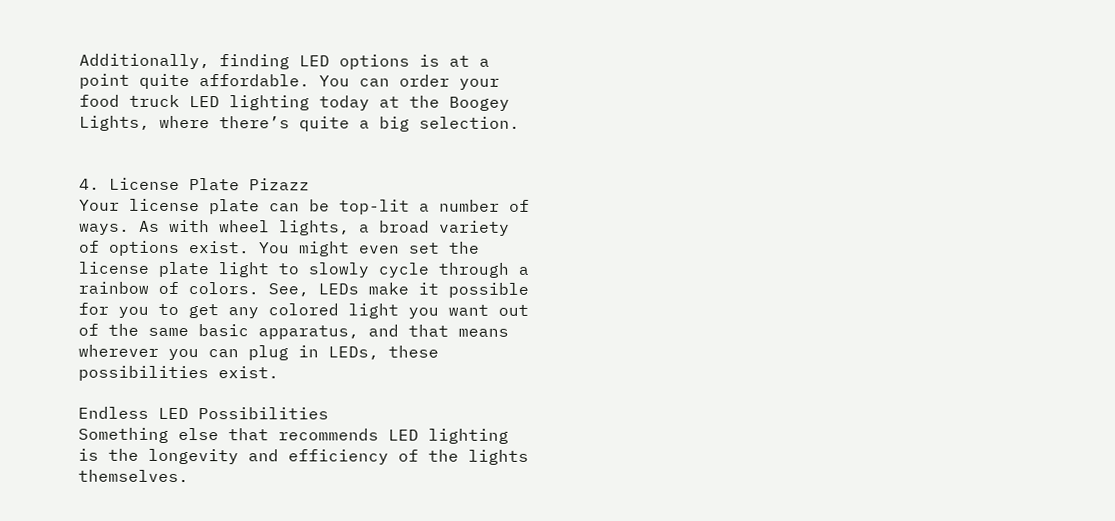Additionally, finding LED options is at a point quite affordable. You can order your food truck LED lighting today at the Boogey Lights, where there’s quite a big selection.


4. License Plate Pizazz
Your license plate can be top-lit a number of ways. As with wheel lights, a broad variety of options exist. You might even set the license plate light to slowly cycle through a rainbow of colors. See, LEDs make it possible for you to get any colored light you want out of the same basic apparatus, and that means wherever you can plug in LEDs, these possibilities exist.

Endless LED Possibilities
Something else that recommends LED lighting is the longevity and efficiency of the lights themselves.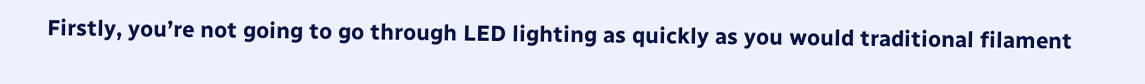Firstly, you’re not going to go through LED lighting as quickly as you would traditional filament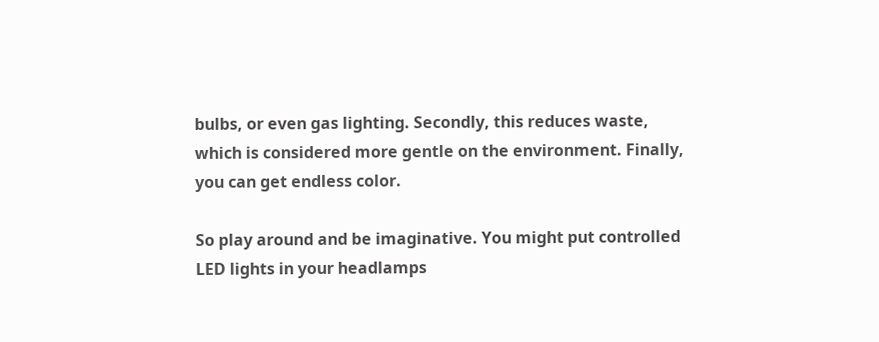bulbs, or even gas lighting. Secondly, this reduces waste, which is considered more gentle on the environment. Finally, you can get endless color.

So play around and be imaginative. You might put controlled LED lights in your headlamps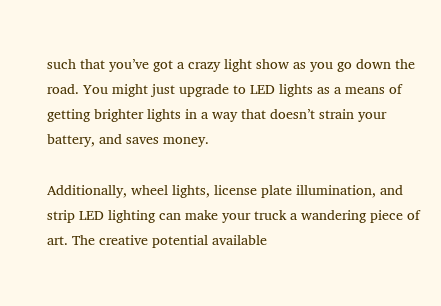such that you’ve got a crazy light show as you go down the road. You might just upgrade to LED lights as a means of getting brighter lights in a way that doesn’t strain your battery, and saves money.

Additionally, wheel lights, license plate illumination, and strip LED lighting can make your truck a wandering piece of art. The creative potential available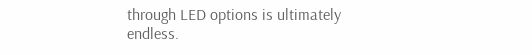through LED options is ultimately endless.